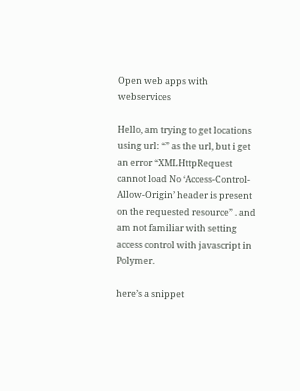Open web apps with webservices

Hello, am trying to get locations using url: “” as the url, but i get an error “XMLHttpRequest cannot load No ‘Access-Control-Allow-Origin’ header is present on the requested resource” . and am not familiar with setting access control with javascript in Polymer.

here’s a snippet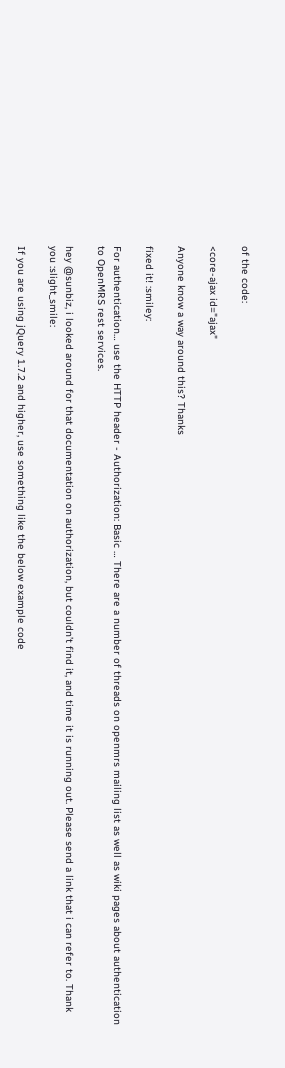of the code:

<core-ajax id="ajax"

Anyone know a way around this? Thanks

fixed it! :smiley:

For authentication… use the HTTP header - Authorization: Basic … There are a number of threads on openmrs mailing list as well as wiki pages about authentication to OpenMRS rest services.

hey @sunbiz, i looked around for that documentation on authorization, but couldn’t find it, and time it is running out. Please send a link that i can refer to. Thank you :slight_smile:

If you are using jQuery 1.7.2 and higher, use something like the below example code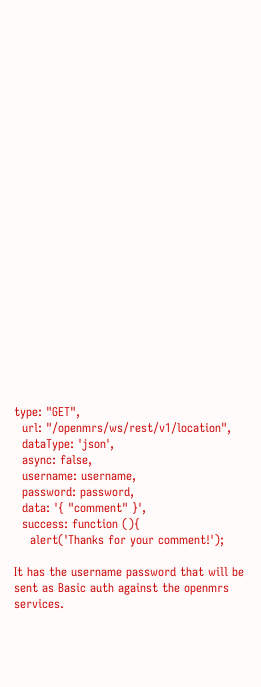type: "GET",
  url: "/openmrs/ws/rest/v1/location",
  dataType: 'json',
  async: false,
  username: username,
  password: password,
  data: '{ "comment" }',
  success: function (){
    alert('Thanks for your comment!');

It has the username password that will be sent as Basic auth against the openmrs services.